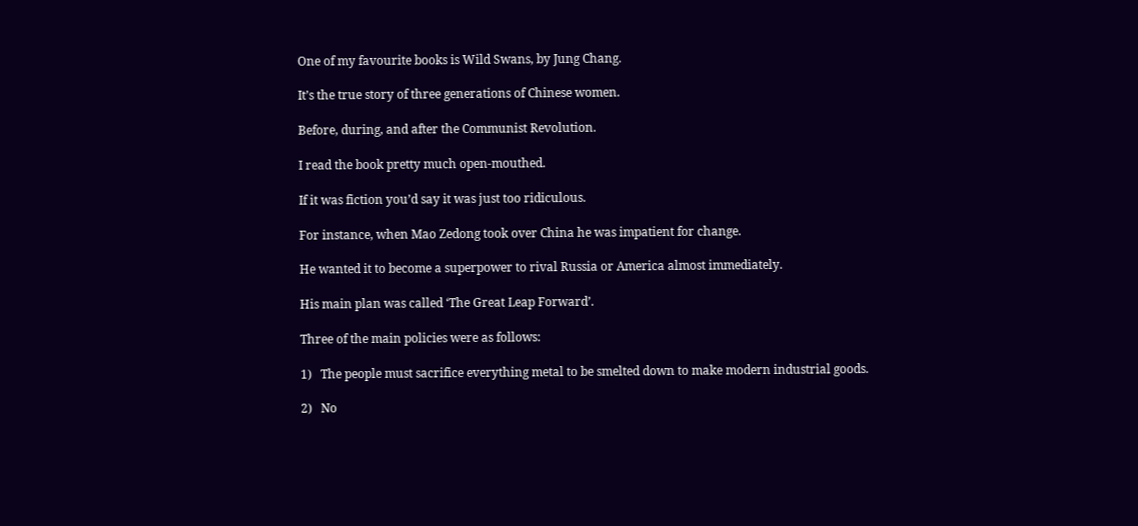One of my favourite books is Wild Swans, by Jung Chang.

It’s the true story of three generations of Chinese women.

Before, during, and after the Communist Revolution.

I read the book pretty much open-mouthed.

If it was fiction you’d say it was just too ridiculous.

For instance, when Mao Zedong took over China he was impatient for change.

He wanted it to become a superpower to rival Russia or America almost immediately.

His main plan was called ‘The Great Leap Forward’.

Three of the main policies were as follows:

1)   The people must sacrifice everything metal to be smelted down to make modern industrial goods.

2)   No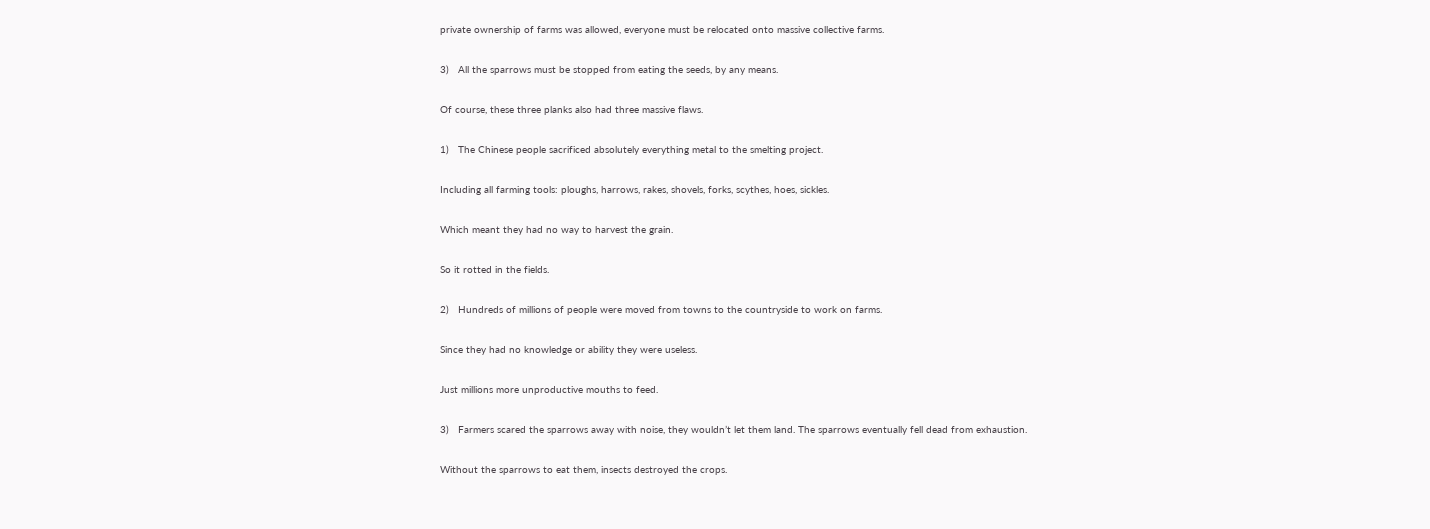private ownership of farms was allowed, everyone must be relocated onto massive collective farms.

3)   All the sparrows must be stopped from eating the seeds, by any means.

Of course, these three planks also had three massive flaws.

1)   The Chinese people sacrificed absolutely everything metal to the smelting project.

Including all farming tools: ploughs, harrows, rakes, shovels, forks, scythes, hoes, sickles.

Which meant they had no way to harvest the grain.

So it rotted in the fields.

2)   Hundreds of millions of people were moved from towns to the countryside to work on farms.

Since they had no knowledge or ability they were useless.

Just millions more unproductive mouths to feed.

3)   Farmers scared the sparrows away with noise, they wouldn’t let them land. The sparrows eventually fell dead from exhaustion.

Without the sparrows to eat them, insects destroyed the crops.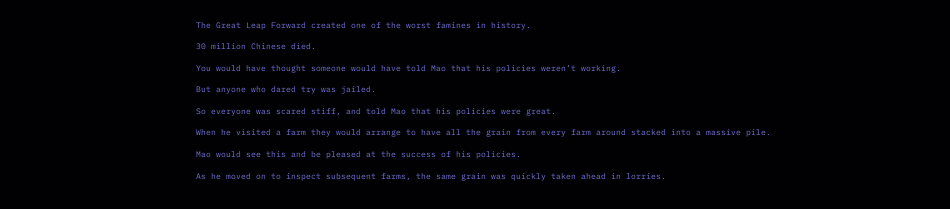The Great Leap Forward created one of the worst famines in history.

30 million Chinese died.

You would have thought someone would have told Mao that his policies weren’t working.

But anyone who dared try was jailed.

So everyone was scared stiff, and told Mao that his policies were great.

When he visited a farm they would arrange to have all the grain from every farm around stacked into a massive pile.

Mao would see this and be pleased at the success of his policies.

As he moved on to inspect subsequent farms, the same grain was quickly taken ahead in lorries.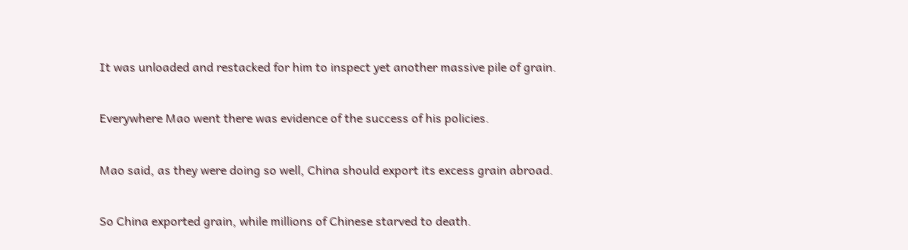It was unloaded and restacked for him to inspect yet another massive pile of grain.

Everywhere Mao went there was evidence of the success of his policies.

Mao said, as they were doing so well, China should export its excess grain abroad.

So China exported grain, while millions of Chinese starved to death.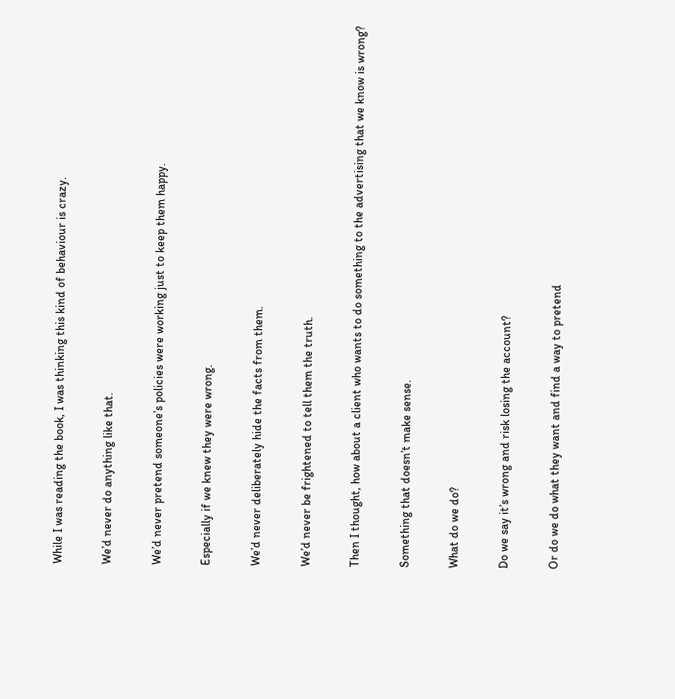While I was reading the book, I was thinking this kind of behaviour is crazy.

We’d never do anything like that.

We’d never pretend someone’s policies were working just to keep them happy.

Especially if we knew they were wrong.

We’d never deliberately hide the facts from them.

We’d never be frightened to tell them the truth.

Then I thought, how about a client who wants to do something to the advertising that we know is wrong?

Something that doesn’t make sense.

What do we do?

Do we say it’s wrong and risk losing the account?

Or do we do what they want and find a way to pretend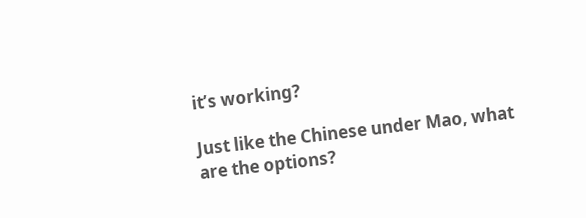it’s working?

Just like the Chinese under Mao, what are the options?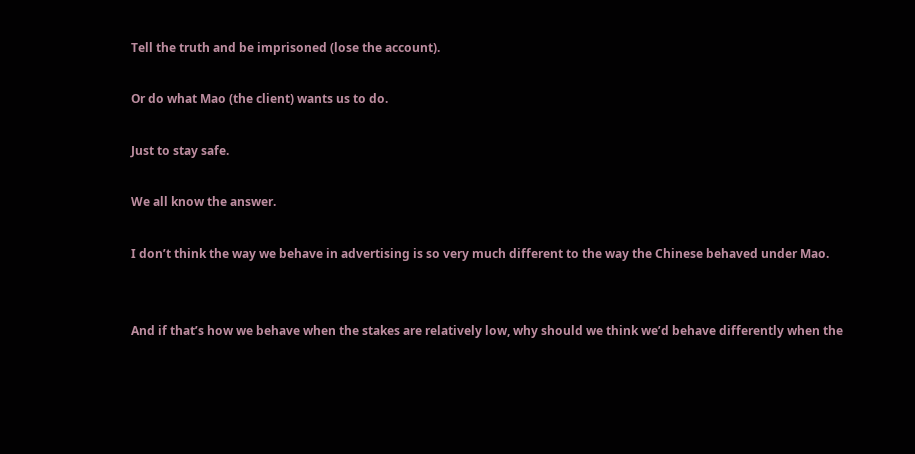Tell the truth and be imprisoned (lose the account).

Or do what Mao (the client) wants us to do.

Just to stay safe.

We all know the answer.

I don’t think the way we behave in advertising is so very much different to the way the Chinese behaved under Mao.


And if that’s how we behave when the stakes are relatively low, why should we think we’d behave differently when the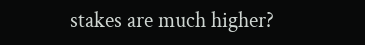stakes are much higher?